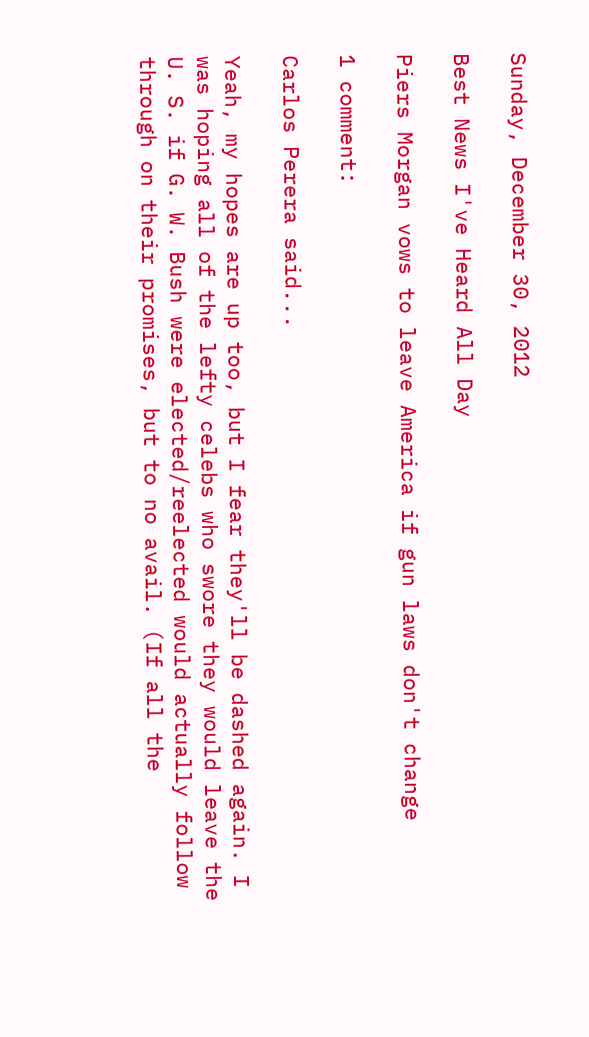Sunday, December 30, 2012

Best News I've Heard All Day

Piers Morgan vows to leave America if gun laws don't change

1 comment:

Carlos Perera said...

Yeah, my hopes are up too, but I fear they'll be dashed again. I was hoping all of the lefty celebs who swore they would leave the U. S. if G. W. Bush were elected/reelected would actually follow through on their promises, but to no avail. (If all the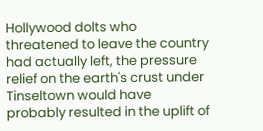Hollywood dolts who threatened to leave the country had actually left, the pressure relief on the earth's crust under Tinseltown would have probably resulted in the uplift of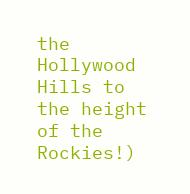the Hollywood Hills to the height of the Rockies!)